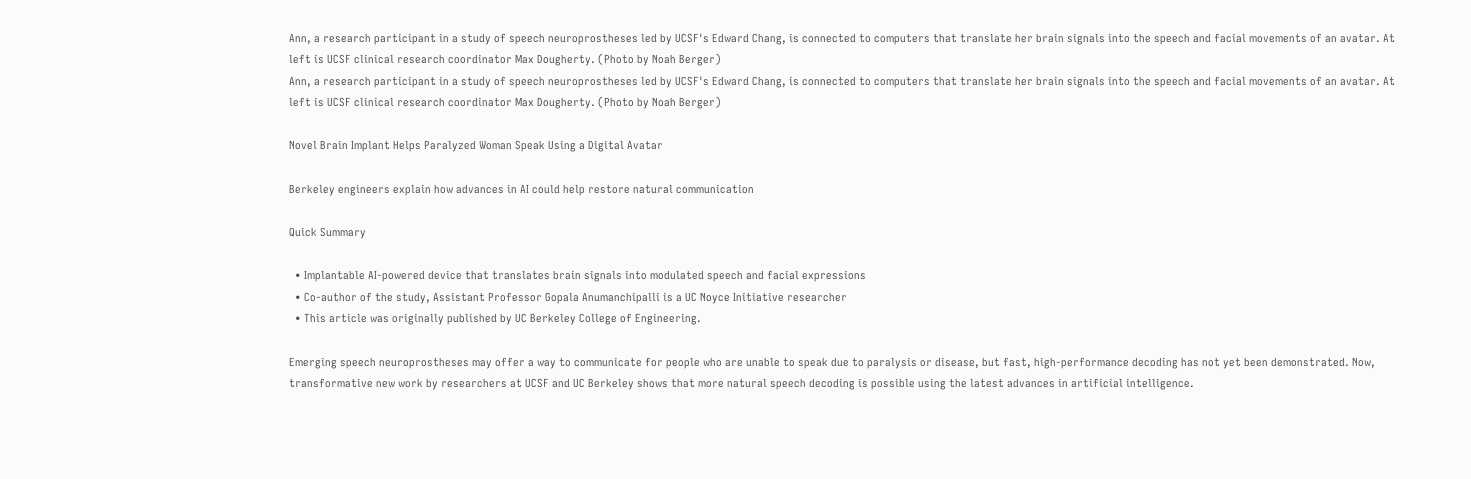Ann, a research participant in a study of speech neuroprostheses led by UCSF's Edward Chang, is connected to computers that translate her brain signals into the speech and facial movements of an avatar. At left is UCSF clinical research coordinator Max Dougherty. (Photo by Noah Berger)
Ann, a research participant in a study of speech neuroprostheses led by UCSF's Edward Chang, is connected to computers that translate her brain signals into the speech and facial movements of an avatar. At left is UCSF clinical research coordinator Max Dougherty. (Photo by Noah Berger)

Novel Brain Implant Helps Paralyzed Woman Speak Using a Digital Avatar

Berkeley engineers explain how advances in AI could help restore natural communication

Quick Summary

  • Implantable AI-powered device that translates brain signals into modulated speech and facial expressions
  • Co-author of the study, Assistant Professor Gopala Anumanchipalli is a UC Noyce Initiative researcher
  • This article was originally published by UC Berkeley College of Engineering.

Emerging speech neuroprostheses may offer a way to communicate for people who are unable to speak due to paralysis or disease, but fast, high-performance decoding has not yet been demonstrated. Now, transformative new work by researchers at UCSF and UC Berkeley shows that more natural speech decoding is possible using the latest advances in artificial intelligence.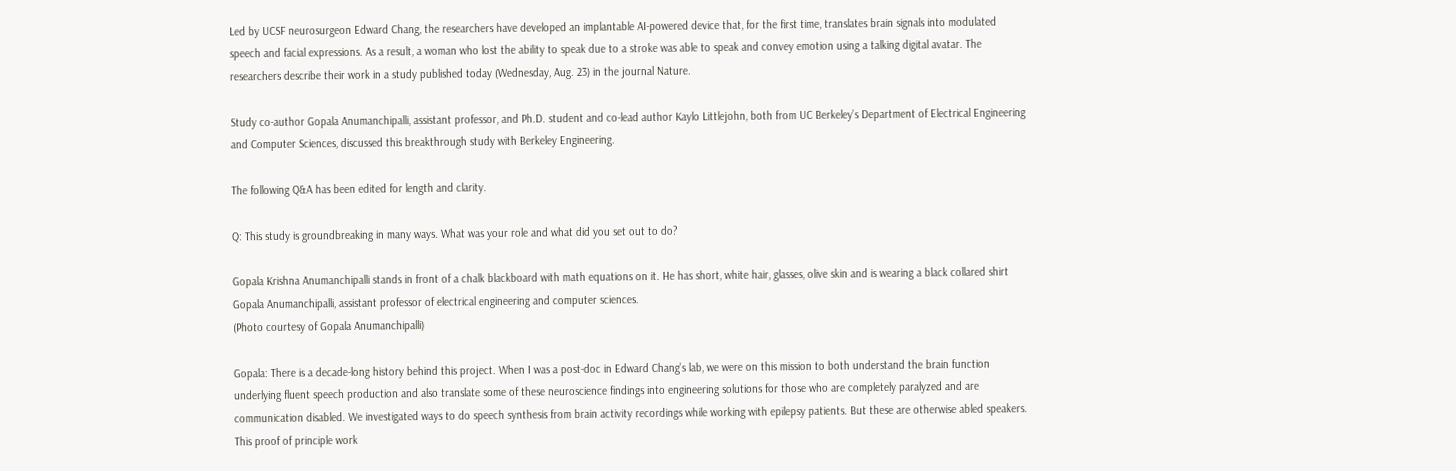Led by UCSF neurosurgeon Edward Chang, the researchers have developed an implantable AI-powered device that, for the first time, translates brain signals into modulated speech and facial expressions. As a result, a woman who lost the ability to speak due to a stroke was able to speak and convey emotion using a talking digital avatar. The researchers describe their work in a study published today (Wednesday, Aug. 23) in the journal Nature.

Study co-author Gopala Anumanchipalli, assistant professor, and Ph.D. student and co-lead author Kaylo Littlejohn, both from UC Berkeley’s Department of Electrical Engineering and Computer Sciences, discussed this breakthrough study with Berkeley Engineering.

The following Q&A has been edited for length and clarity.

Q: This study is groundbreaking in many ways. What was your role and what did you set out to do?

Gopala Krishna Anumanchipalli stands in front of a chalk blackboard with math equations on it. He has short, white hair, glasses, olive skin and is wearing a black collared shirt
Gopala Anumanchipalli, assistant professor of electrical engineering and computer sciences.
(Photo courtesy of Gopala Anumanchipalli)

Gopala: There is a decade-long history behind this project. When I was a post-doc in Edward Chang’s lab, we were on this mission to both understand the brain function underlying fluent speech production and also translate some of these neuroscience findings into engineering solutions for those who are completely paralyzed and are communication disabled. We investigated ways to do speech synthesis from brain activity recordings while working with epilepsy patients. But these are otherwise abled speakers. This proof of principle work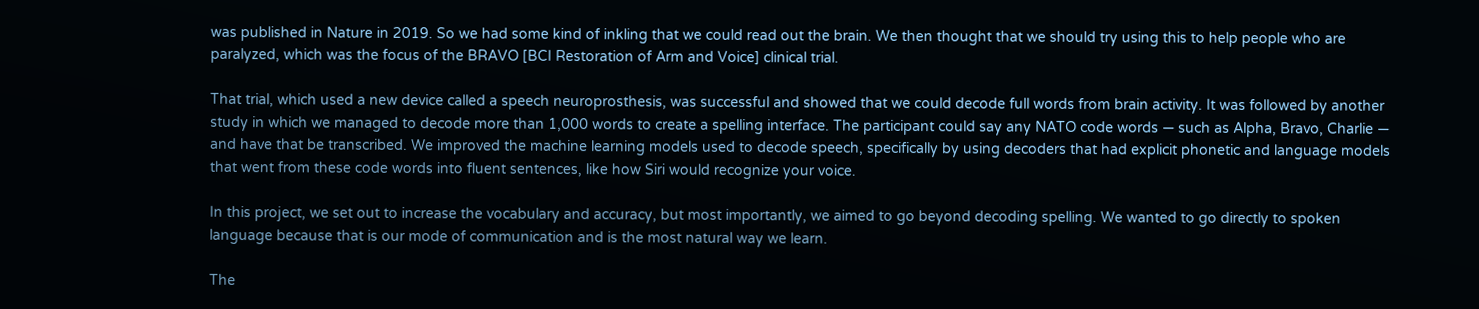was published in Nature in 2019. So we had some kind of inkling that we could read out the brain. We then thought that we should try using this to help people who are paralyzed, which was the focus of the BRAVO [BCI Restoration of Arm and Voice] clinical trial.

That trial, which used a new device called a speech neuroprosthesis, was successful and showed that we could decode full words from brain activity. It was followed by another study in which we managed to decode more than 1,000 words to create a spelling interface. The participant could say any NATO code words — such as Alpha, Bravo, Charlie — and have that be transcribed. We improved the machine learning models used to decode speech, specifically by using decoders that had explicit phonetic and language models that went from these code words into fluent sentences, like how Siri would recognize your voice.

In this project, we set out to increase the vocabulary and accuracy, but most importantly, we aimed to go beyond decoding spelling. We wanted to go directly to spoken language because that is our mode of communication and is the most natural way we learn.

The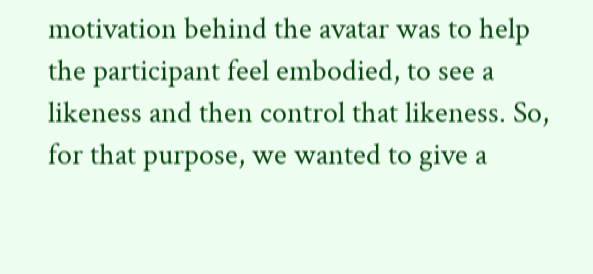motivation behind the avatar was to help the participant feel embodied, to see a likeness and then control that likeness. So, for that purpose, we wanted to give a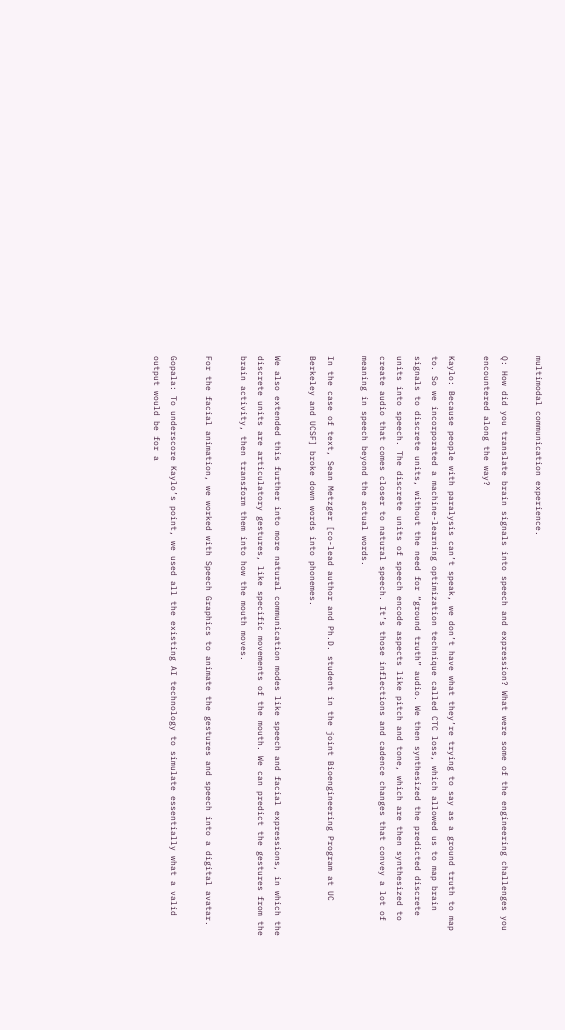multimodal communication experience.

Q: How did you translate brain signals into speech and expression? What were some of the engineering challenges you encountered along the way?

Kaylo: Because people with paralysis can’t speak, we don’t have what they’re trying to say as a ground truth to map to. So we incorporated a machine-learning optimization technique called CTC loss, which allowed us to map brain signals to discrete units, without the need for “ground truth” audio. We then synthesized the predicted discrete units into speech. The discrete units of speech encode aspects like pitch and tone, which are then synthesized to create audio that comes closer to natural speech. It’s those inflections and cadence changes that convey a lot of meaning in speech beyond the actual words.

In the case of text, Sean Metzger [co-lead author and Ph.D. student in the joint Bioengineering Program at UC Berkeley and UCSF] broke down words into phonemes.

We also extended this further into more natural communication modes like speech and facial expressions, in which the discrete units are articulatory gestures, like specific movements of the mouth. We can predict the gestures from the brain activity, then transform them into how the mouth moves.

For the facial animation, we worked with Speech Graphics to animate the gestures and speech into a digital avatar.

Gopala: To underscore Kaylo’s point, we used all the existing AI technology to simulate essentially what a valid output would be for a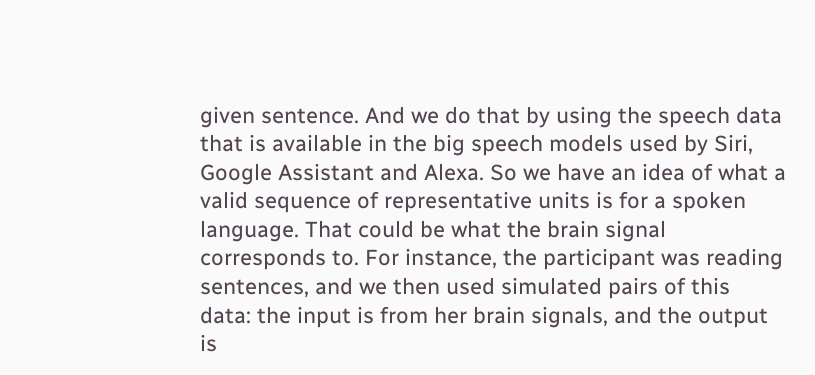given sentence. And we do that by using the speech data that is available in the big speech models used by Siri, Google Assistant and Alexa. So we have an idea of what a valid sequence of representative units is for a spoken language. That could be what the brain signal corresponds to. For instance, the participant was reading sentences, and we then used simulated pairs of this data: the input is from her brain signals, and the output is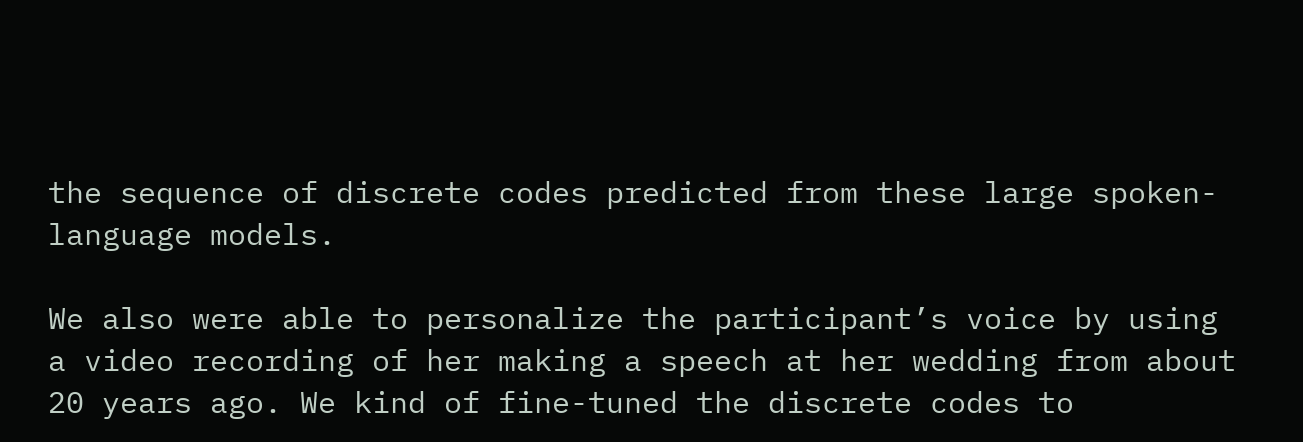the sequence of discrete codes predicted from these large spoken-language models.

We also were able to personalize the participant’s voice by using a video recording of her making a speech at her wedding from about 20 years ago. We kind of fine-tuned the discrete codes to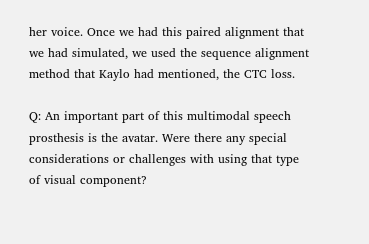her voice. Once we had this paired alignment that we had simulated, we used the sequence alignment method that Kaylo had mentioned, the CTC loss.

Q: An important part of this multimodal speech prosthesis is the avatar. Were there any special considerations or challenges with using that type of visual component?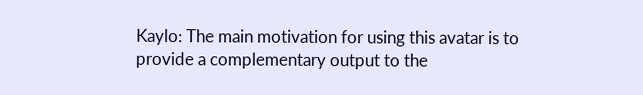Kaylo: The main motivation for using this avatar is to provide a complementary output to the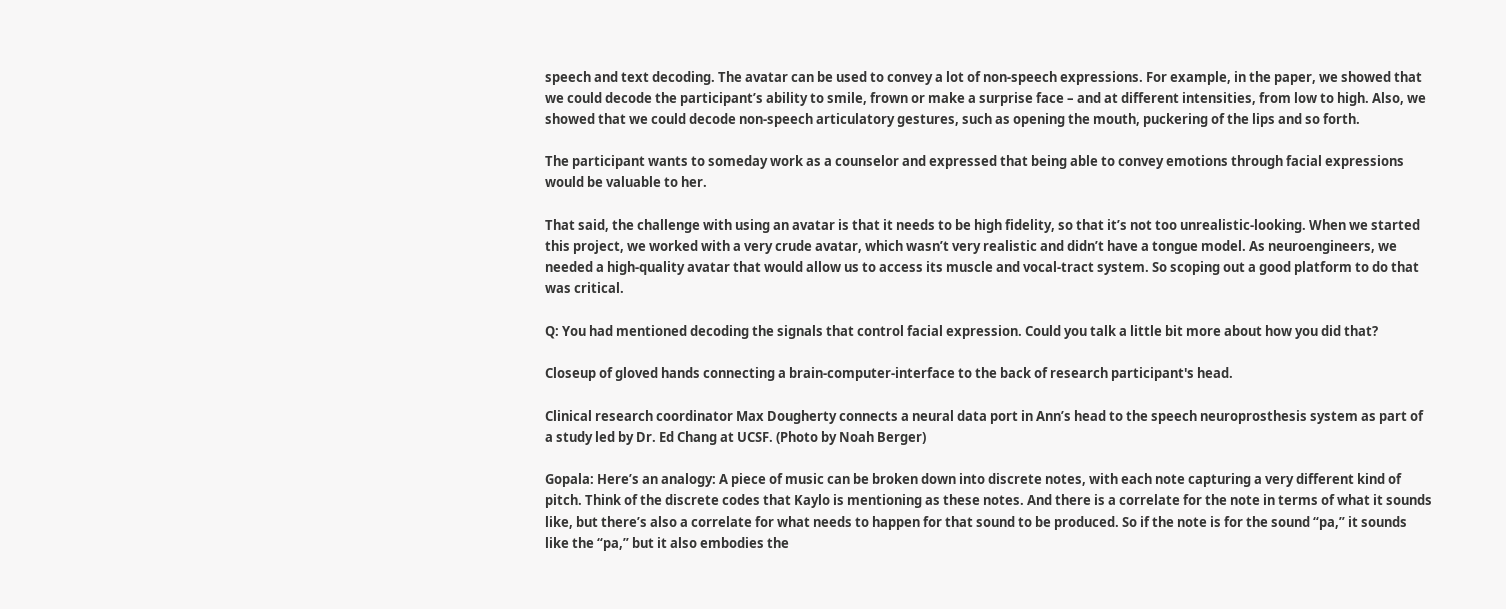speech and text decoding. The avatar can be used to convey a lot of non-speech expressions. For example, in the paper, we showed that we could decode the participant’s ability to smile, frown or make a surprise face – and at different intensities, from low to high. Also, we showed that we could decode non-speech articulatory gestures, such as opening the mouth, puckering of the lips and so forth.

The participant wants to someday work as a counselor and expressed that being able to convey emotions through facial expressions would be valuable to her.

That said, the challenge with using an avatar is that it needs to be high fidelity, so that it’s not too unrealistic-looking. When we started this project, we worked with a very crude avatar, which wasn’t very realistic and didn’t have a tongue model. As neuroengineers, we needed a high-quality avatar that would allow us to access its muscle and vocal-tract system. So scoping out a good platform to do that was critical.

Q: You had mentioned decoding the signals that control facial expression. Could you talk a little bit more about how you did that?

Closeup of gloved hands connecting a brain-computer-interface to the back of research participant's head.

Clinical research coordinator Max Dougherty connects a neural data port in Ann’s head to the speech neuroprosthesis system as part of a study led by Dr. Ed Chang at UCSF. (Photo by Noah Berger)

Gopala: Here’s an analogy: A piece of music can be broken down into discrete notes, with each note capturing a very different kind of pitch. Think of the discrete codes that Kaylo is mentioning as these notes. And there is a correlate for the note in terms of what it sounds like, but there’s also a correlate for what needs to happen for that sound to be produced. So if the note is for the sound “pa,” it sounds like the “pa,” but it also embodies the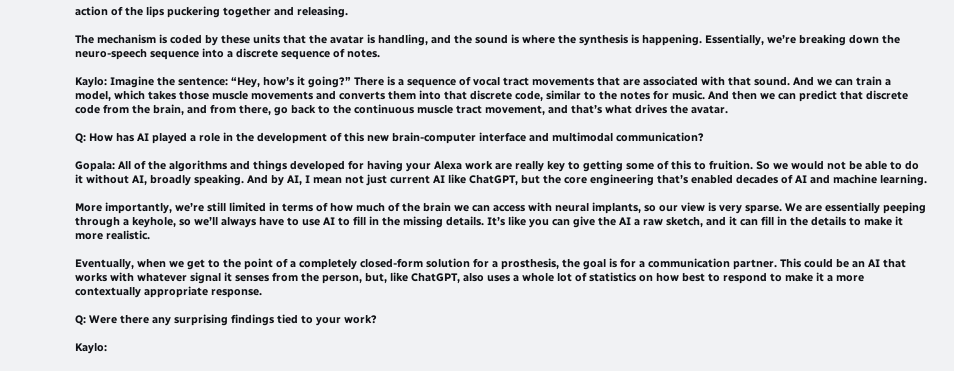action of the lips puckering together and releasing.

The mechanism is coded by these units that the avatar is handling, and the sound is where the synthesis is happening. Essentially, we’re breaking down the neuro-speech sequence into a discrete sequence of notes.

Kaylo: Imagine the sentence: “Hey, how’s it going?” There is a sequence of vocal tract movements that are associated with that sound. And we can train a model, which takes those muscle movements and converts them into that discrete code, similar to the notes for music. And then we can predict that discrete code from the brain, and from there, go back to the continuous muscle tract movement, and that’s what drives the avatar.

Q: How has AI played a role in the development of this new brain-computer interface and multimodal communication?

Gopala: All of the algorithms and things developed for having your Alexa work are really key to getting some of this to fruition. So we would not be able to do it without AI, broadly speaking. And by AI, I mean not just current AI like ChatGPT, but the core engineering that’s enabled decades of AI and machine learning.

More importantly, we’re still limited in terms of how much of the brain we can access with neural implants, so our view is very sparse. We are essentially peeping through a keyhole, so we’ll always have to use AI to fill in the missing details. It’s like you can give the AI a raw sketch, and it can fill in the details to make it more realistic.

Eventually, when we get to the point of a completely closed-form solution for a prosthesis, the goal is for a communication partner. This could be an AI that works with whatever signal it senses from the person, but, like ChatGPT, also uses a whole lot of statistics on how best to respond to make it a more contextually appropriate response.

Q: Were there any surprising findings tied to your work?

Kaylo: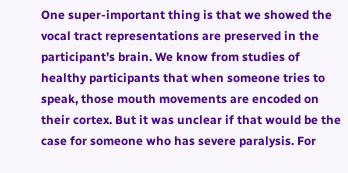One super-important thing is that we showed the vocal tract representations are preserved in the participant’s brain. We know from studies of healthy participants that when someone tries to speak, those mouth movements are encoded on their cortex. But it was unclear if that would be the case for someone who has severe paralysis. For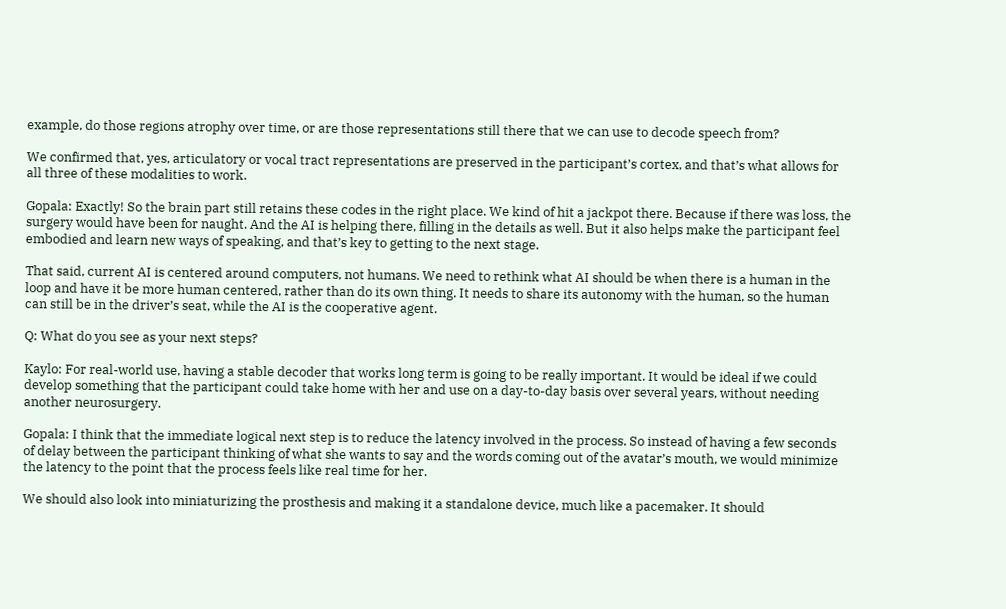example, do those regions atrophy over time, or are those representations still there that we can use to decode speech from?

We confirmed that, yes, articulatory or vocal tract representations are preserved in the participant’s cortex, and that’s what allows for all three of these modalities to work.

Gopala: Exactly! So the brain part still retains these codes in the right place. We kind of hit a jackpot there. Because if there was loss, the surgery would have been for naught. And the AI is helping there, filling in the details as well. But it also helps make the participant feel embodied and learn new ways of speaking, and that’s key to getting to the next stage.

That said, current AI is centered around computers, not humans. We need to rethink what AI should be when there is a human in the loop and have it be more human centered, rather than do its own thing. It needs to share its autonomy with the human, so the human can still be in the driver’s seat, while the AI is the cooperative agent.

Q: What do you see as your next steps?

Kaylo: For real-world use, having a stable decoder that works long term is going to be really important. It would be ideal if we could develop something that the participant could take home with her and use on a day-to-day basis over several years, without needing another neurosurgery.

Gopala: I think that the immediate logical next step is to reduce the latency involved in the process. So instead of having a few seconds of delay between the participant thinking of what she wants to say and the words coming out of the avatar’s mouth, we would minimize the latency to the point that the process feels like real time for her.

We should also look into miniaturizing the prosthesis and making it a standalone device, much like a pacemaker. It should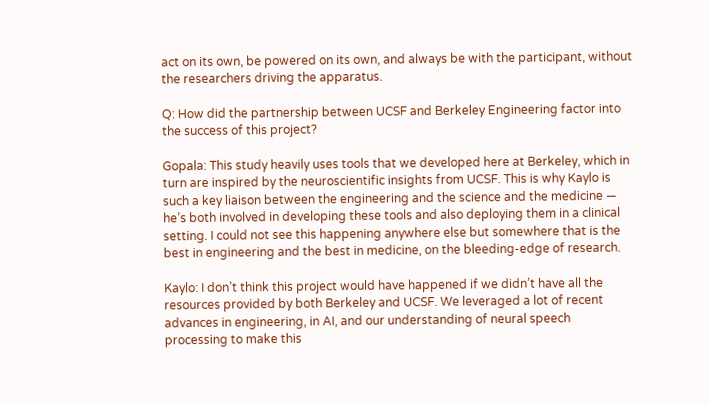act on its own, be powered on its own, and always be with the participant, without the researchers driving the apparatus.

Q: How did the partnership between UCSF and Berkeley Engineering factor into the success of this project?

Gopala: This study heavily uses tools that we developed here at Berkeley, which in turn are inspired by the neuroscientific insights from UCSF. This is why Kaylo is such a key liaison between the engineering and the science and the medicine — he’s both involved in developing these tools and also deploying them in a clinical setting. I could not see this happening anywhere else but somewhere that is the best in engineering and the best in medicine, on the bleeding-edge of research.

Kaylo: I don’t think this project would have happened if we didn’t have all the resources provided by both Berkeley and UCSF. We leveraged a lot of recent advances in engineering, in AI, and our understanding of neural speech processing to make this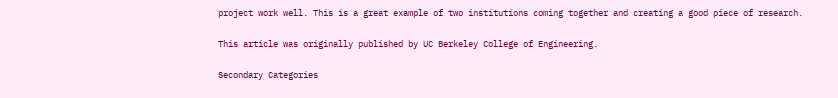project work well. This is a great example of two institutions coming together and creating a good piece of research.

This article was originally published by UC Berkeley College of Engineering.

Secondary Categories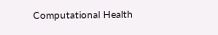Computational Health